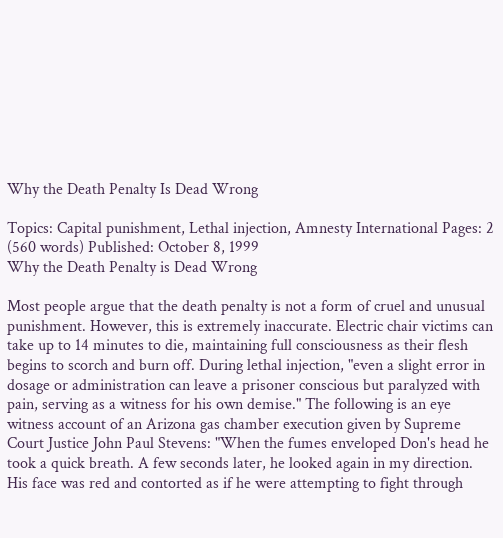Why the Death Penalty Is Dead Wrong

Topics: Capital punishment, Lethal injection, Amnesty International Pages: 2 (560 words) Published: October 8, 1999
Why the Death Penalty is Dead Wrong

Most people argue that the death penalty is not a form of cruel and unusual punishment. However, this is extremely inaccurate. Electric chair victims can take up to 14 minutes to die, maintaining full consciousness as their flesh begins to scorch and burn off. During lethal injection, "even a slight error in dosage or administration can leave a prisoner conscious but paralyzed with pain, serving as a witness for his own demise." The following is an eye witness account of an Arizona gas chamber execution given by Supreme Court Justice John Paul Stevens: "When the fumes enveloped Don's head he took a quick breath. A few seconds later, he looked again in my direction. His face was red and contorted as if he were attempting to fight through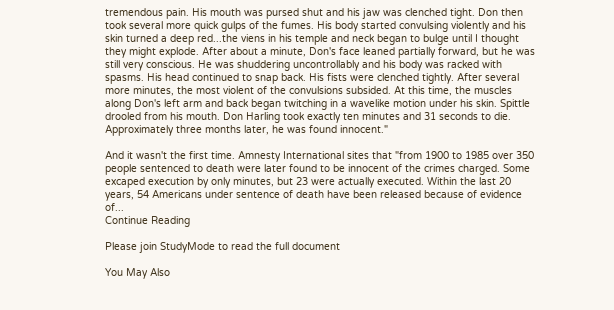tremendous pain. His mouth was pursed shut and his jaw was clenched tight. Don then took several more quick gulps of the fumes. His body started convulsing violently and his skin turned a deep red...the viens in his temple and neck began to bulge until I thought they might explode. After about a minute, Don's face leaned partially forward, but he was still very conscious. He was shuddering uncontrollably and his body was racked with spasms. His head continued to snap back. His fists were clenched tightly. After several more minutes, the most violent of the convulsions subsided. At this time, the muscles along Don's left arm and back began twitching in a wavelike motion under his skin. Spittle drooled from his mouth. Don Harling took exactly ten minutes and 31 seconds to die. Approximately three months later, he was found innocent."

And it wasn't the first time. Amnesty International sites that "from 1900 to 1985 over 350 people sentenced to death were later found to be innocent of the crimes charged. Some excaped execution by only minutes, but 23 were actually executed. Within the last 20 years, 54 Americans under sentence of death have been released because of evidence of...
Continue Reading

Please join StudyMode to read the full document

You May Also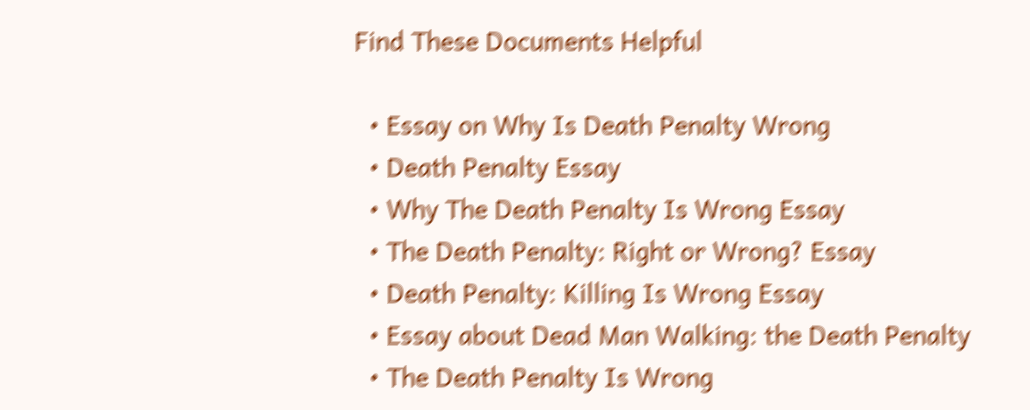Find These Documents Helpful

  • Essay on Why Is Death Penalty Wrong
  • Death Penalty Essay
  • Why The Death Penalty Is Wrong Essay
  • The Death Penalty: Right or Wrong? Essay
  • Death Penalty: Killing Is Wrong Essay
  • Essay about Dead Man Walking: the Death Penalty
  • The Death Penalty Is Wrong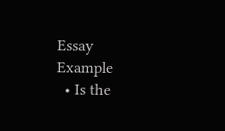Essay Example
  • Is the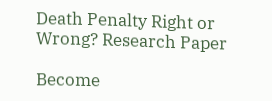Death Penalty Right or Wrong? Research Paper

Become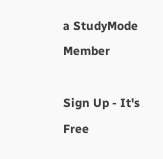a StudyMode Member

Sign Up - It's Free